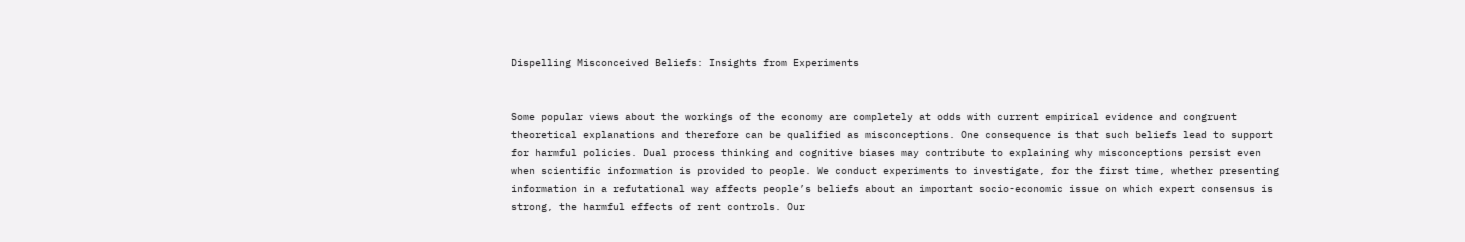Dispelling Misconceived Beliefs: Insights from Experiments


Some popular views about the workings of the economy are completely at odds with current empirical evidence and congruent theoretical explanations and therefore can be qualified as misconceptions. One consequence is that such beliefs lead to support for harmful policies. Dual process thinking and cognitive biases may contribute to explaining why misconceptions persist even when scientific information is provided to people. We conduct experiments to investigate, for the first time, whether presenting information in a refutational way affects people’s beliefs about an important socio-economic issue on which expert consensus is strong, the harmful effects of rent controls. Our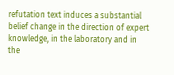refutation text induces a substantial belief change in the direction of expert knowledge, in the laboratory and in the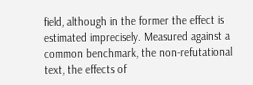field, although in the former the effect is estimated imprecisely. Measured against a common benchmark, the non-refutational text, the effects of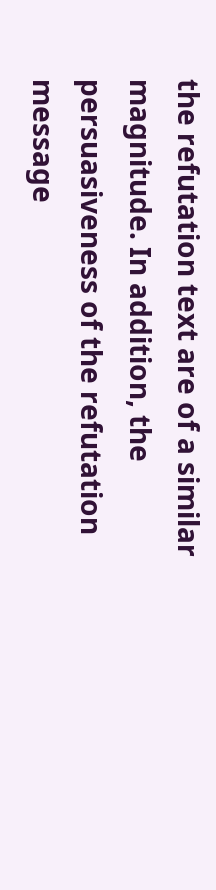the refutation text are of a similar magnitude. In addition, the persuasiveness of the refutation message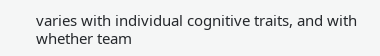varies with individual cognitive traits, and with whether team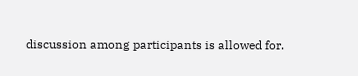discussion among participants is allowed for.